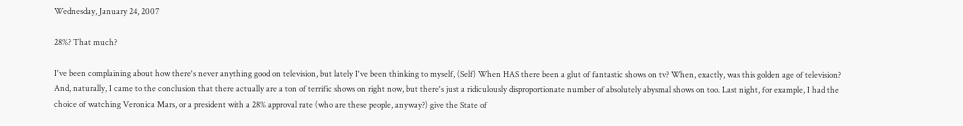Wednesday, January 24, 2007

28%? That much?

I've been complaining about how there's never anything good on television, but lately I've been thinking to myself, (Self) When HAS there been a glut of fantastic shows on tv? When, exactly, was this golden age of television? And, naturally, I came to the conclusion that there actually are a ton of terrific shows on right now, but there's just a ridiculously disproportionate number of absolutely abysmal shows on too. Last night, for example, I had the choice of watching Veronica Mars, or a president with a 28% approval rate (who are these people, anyway?) give the State of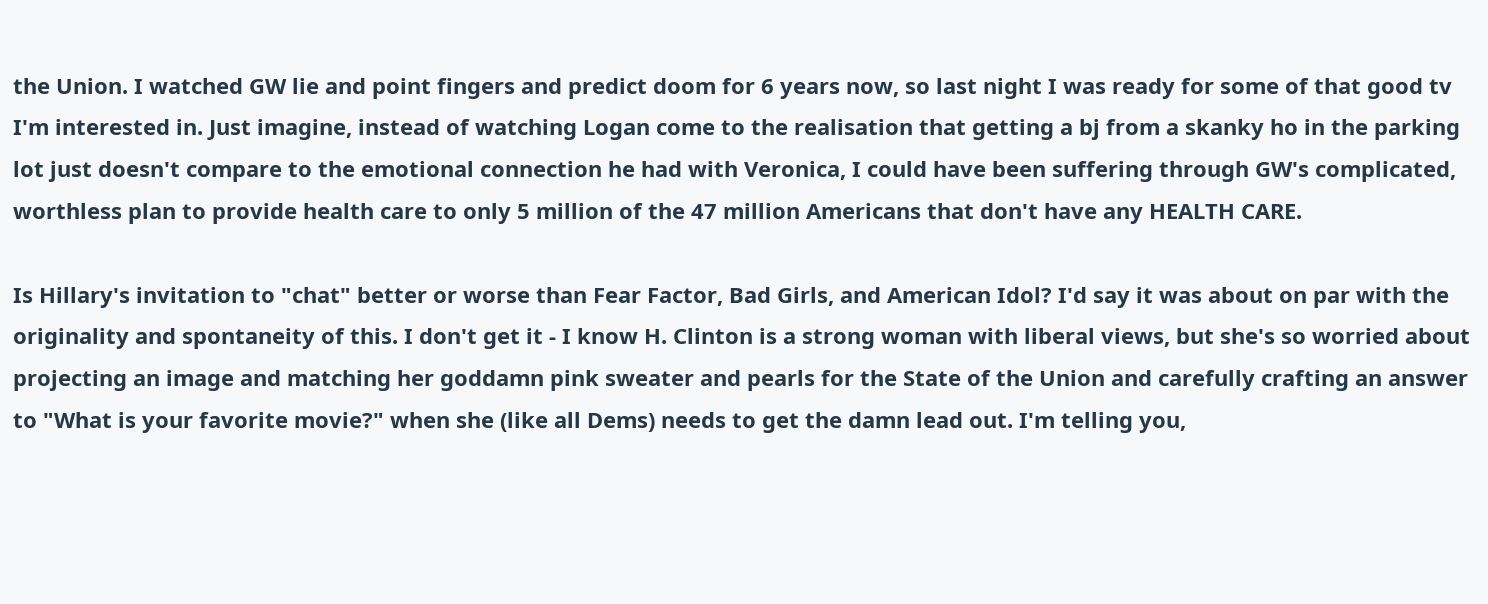the Union. I watched GW lie and point fingers and predict doom for 6 years now, so last night I was ready for some of that good tv I'm interested in. Just imagine, instead of watching Logan come to the realisation that getting a bj from a skanky ho in the parking lot just doesn't compare to the emotional connection he had with Veronica, I could have been suffering through GW's complicated, worthless plan to provide health care to only 5 million of the 47 million Americans that don't have any HEALTH CARE.

Is Hillary's invitation to "chat" better or worse than Fear Factor, Bad Girls, and American Idol? I'd say it was about on par with the originality and spontaneity of this. I don't get it - I know H. Clinton is a strong woman with liberal views, but she's so worried about projecting an image and matching her goddamn pink sweater and pearls for the State of the Union and carefully crafting an answer to "What is your favorite movie?" when she (like all Dems) needs to get the damn lead out. I'm telling you,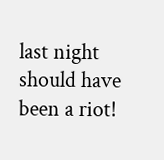last night should have been a riot!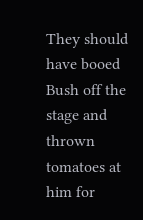They should have booed Bush off the stage and thrown tomatoes at him for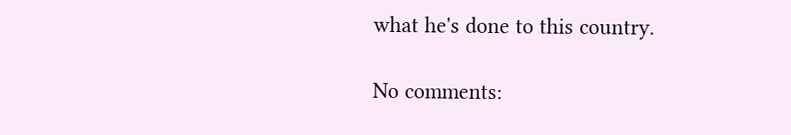what he's done to this country.

No comments: